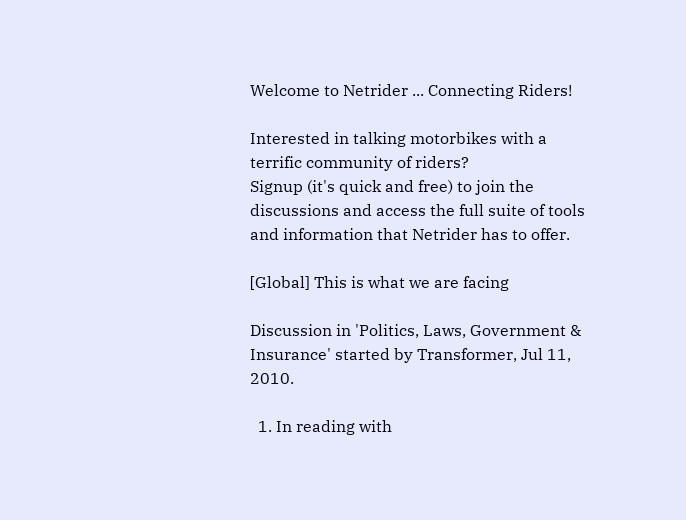Welcome to Netrider ... Connecting Riders!

Interested in talking motorbikes with a terrific community of riders?
Signup (it's quick and free) to join the discussions and access the full suite of tools and information that Netrider has to offer.

[Global] This is what we are facing

Discussion in 'Politics, Laws, Government & Insurance' started by Transformer, Jul 11, 2010.

  1. In reading with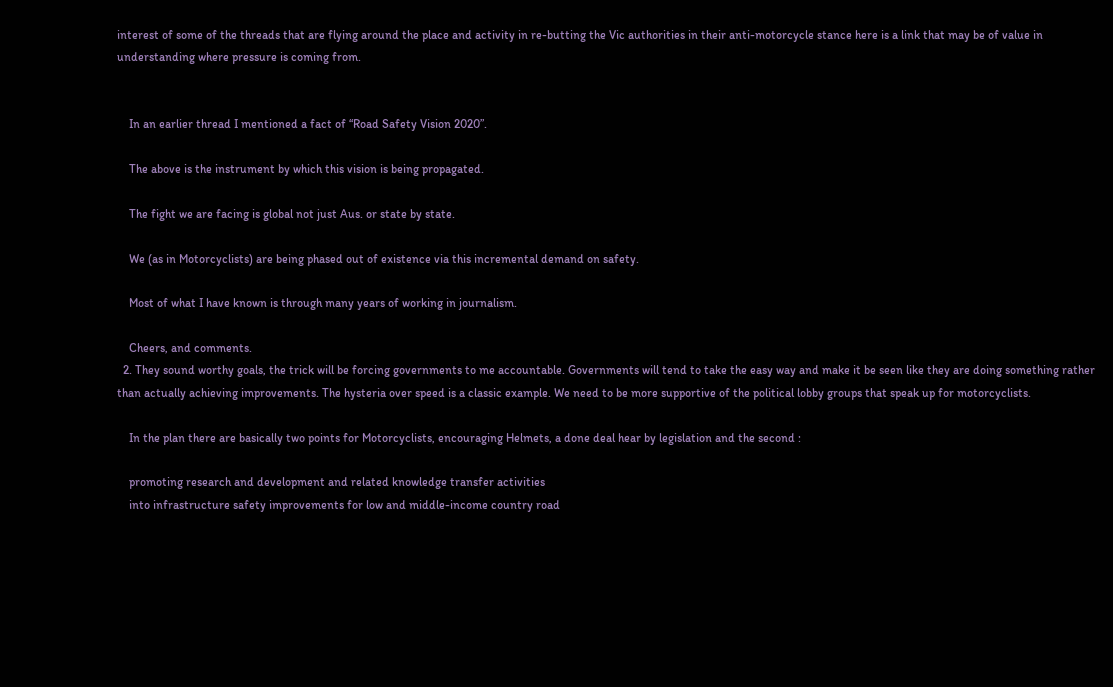interest of some of the threads that are flying around the place and activity in re-butting the Vic authorities in their anti-motorcycle stance here is a link that may be of value in understanding where pressure is coming from.


    In an earlier thread I mentioned a fact of “Road Safety Vision 2020”.

    The above is the instrument by which this vision is being propagated.

    The fight we are facing is global not just Aus. or state by state.

    We (as in Motorcyclists) are being phased out of existence via this incremental demand on safety.

    Most of what I have known is through many years of working in journalism.

    Cheers, and comments.
  2. They sound worthy goals, the trick will be forcing governments to me accountable. Governments will tend to take the easy way and make it be seen like they are doing something rather than actually achieving improvements. The hysteria over speed is a classic example. We need to be more supportive of the political lobby groups that speak up for motorcyclists.

    In the plan there are basically two points for Motorcyclists, encouraging Helmets, a done deal hear by legislation and the second :

    promoting research and development and related knowledge transfer activities
    into infrastructure safety improvements for low and middle-income country road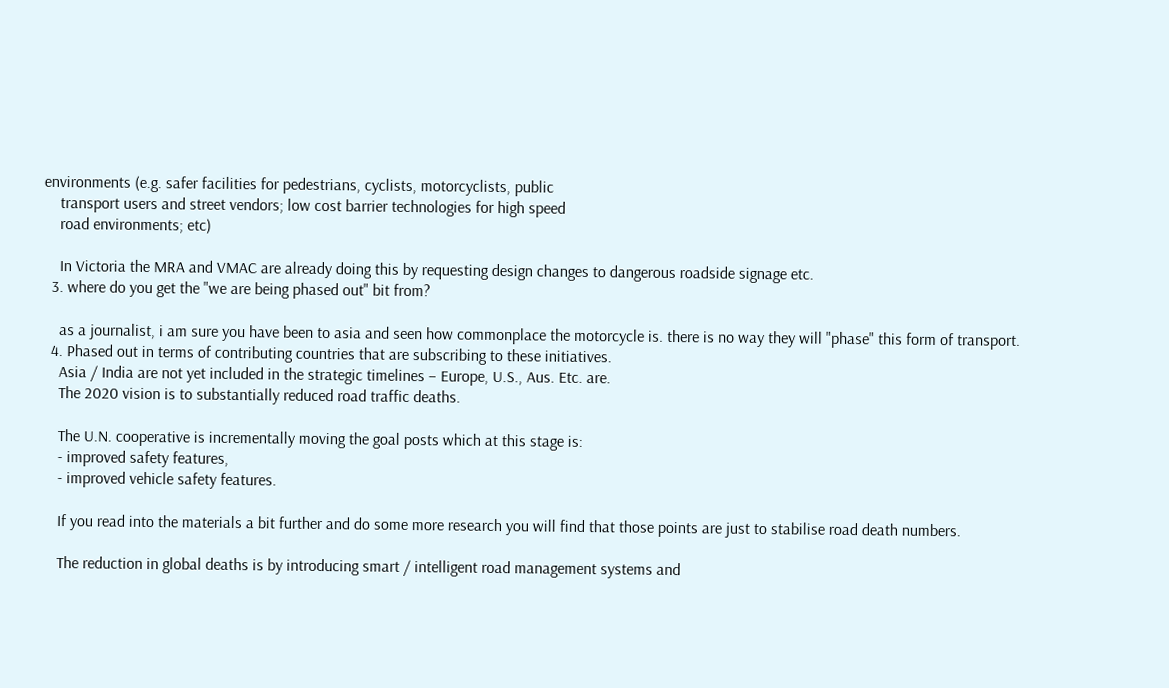environments (e.g. safer facilities for pedestrians, cyclists, motorcyclists, public
    transport users and street vendors; low cost barrier technologies for high speed
    road environments; etc)

    In Victoria the MRA and VMAC are already doing this by requesting design changes to dangerous roadside signage etc.
  3. where do you get the "we are being phased out" bit from?

    as a journalist, i am sure you have been to asia and seen how commonplace the motorcycle is. there is no way they will "phase" this form of transport.
  4. Phased out in terms of contributing countries that are subscribing to these initiatives.
    Asia / India are not yet included in the strategic timelines – Europe, U.S., Aus. Etc. are.
    The 2020 vision is to substantially reduced road traffic deaths.

    The U.N. cooperative is incrementally moving the goal posts which at this stage is:
    - improved safety features,
    - improved vehicle safety features.

    If you read into the materials a bit further and do some more research you will find that those points are just to stabilise road death numbers.

    The reduction in global deaths is by introducing smart / intelligent road management systems and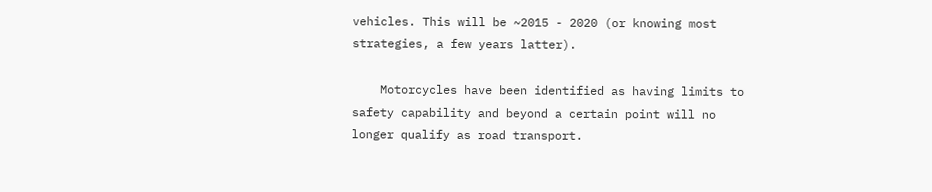vehicles. This will be ~2015 - 2020 (or knowing most strategies, a few years latter).

    Motorcycles have been identified as having limits to safety capability and beyond a certain point will no longer qualify as road transport.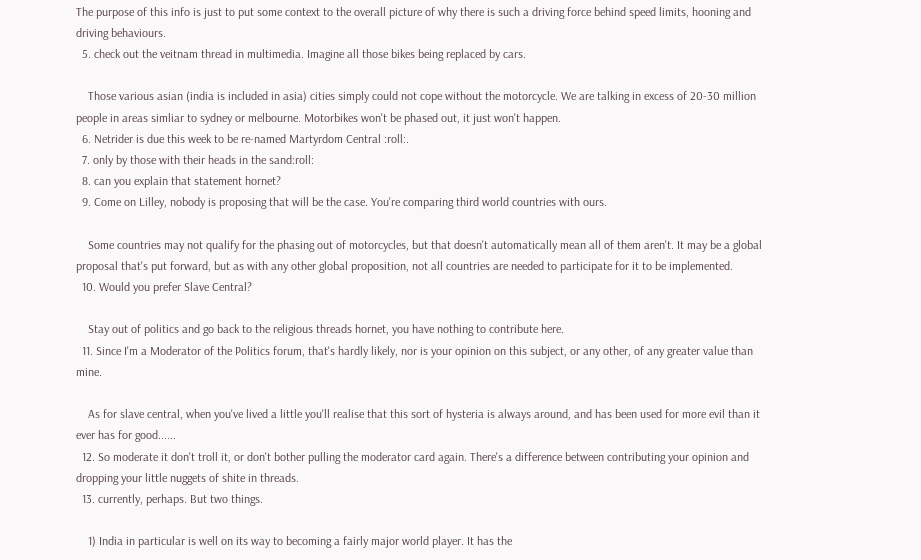The purpose of this info is just to put some context to the overall picture of why there is such a driving force behind speed limits, hooning and driving behaviours.
  5. check out the veitnam thread in multimedia. Imagine all those bikes being replaced by cars.

    Those various asian (india is included in asia) cities simply could not cope without the motorcycle. We are talking in excess of 20-30 million people in areas simliar to sydney or melbourne. Motorbikes won't be phased out, it just won't happen.
  6. Netrider is due this week to be re-named Martyrdom Central :roll:.
  7. only by those with their heads in the sand:roll:
  8. can you explain that statement hornet?
  9. Come on Lilley, nobody is proposing that will be the case. You're comparing third world countries with ours.

    Some countries may not qualify for the phasing out of motorcycles, but that doesn't automatically mean all of them aren't. It may be a global proposal that's put forward, but as with any other global proposition, not all countries are needed to participate for it to be implemented.
  10. Would you prefer Slave Central?

    Stay out of politics and go back to the religious threads hornet, you have nothing to contribute here.
  11. Since I'm a Moderator of the Politics forum, that's hardly likely, nor is your opinion on this subject, or any other, of any greater value than mine.

    As for slave central, when you've lived a little you'll realise that this sort of hysteria is always around, and has been used for more evil than it ever has for good......
  12. So moderate it don't troll it, or don't bother pulling the moderator card again. There's a difference between contributing your opinion and dropping your little nuggets of shite in threads.
  13. currently, perhaps. But two things.

    1) India in particular is well on its way to becoming a fairly major world player. It has the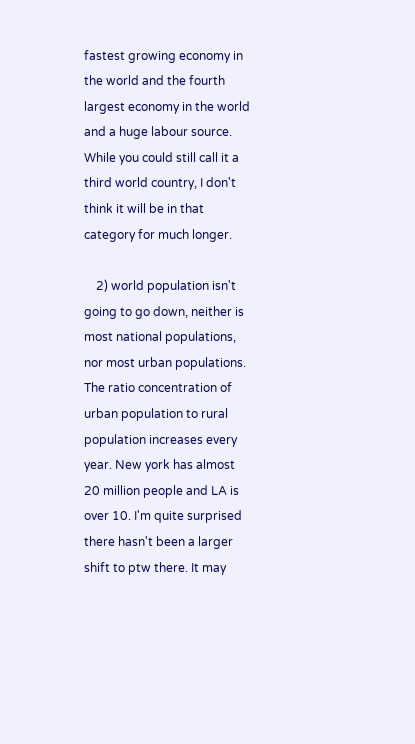fastest growing economy in the world and the fourth largest economy in the world and a huge labour source. While you could still call it a third world country, I don't think it will be in that category for much longer.

    2) world population isn't going to go down, neither is most national populations, nor most urban populations. The ratio concentration of urban population to rural population increases every year. New york has almost 20 million people and LA is over 10. I'm quite surprised there hasn't been a larger shift to ptw there. It may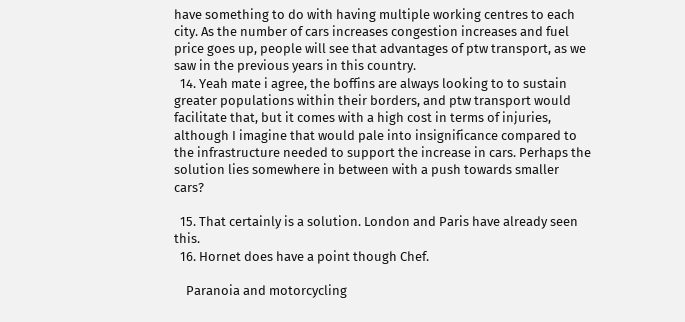have something to do with having multiple working centres to each city. As the number of cars increases congestion increases and fuel price goes up, people will see that advantages of ptw transport, as we saw in the previous years in this country.
  14. Yeah mate i agree, the boffins are always looking to to sustain greater populations within their borders, and ptw transport would facilitate that, but it comes with a high cost in terms of injuries, although I imagine that would pale into insignificance compared to the infrastructure needed to support the increase in cars. Perhaps the solution lies somewhere in between with a push towards smaller cars?

  15. That certainly is a solution. London and Paris have already seen this.
  16. Hornet does have a point though Chef.

    Paranoia and motorcycling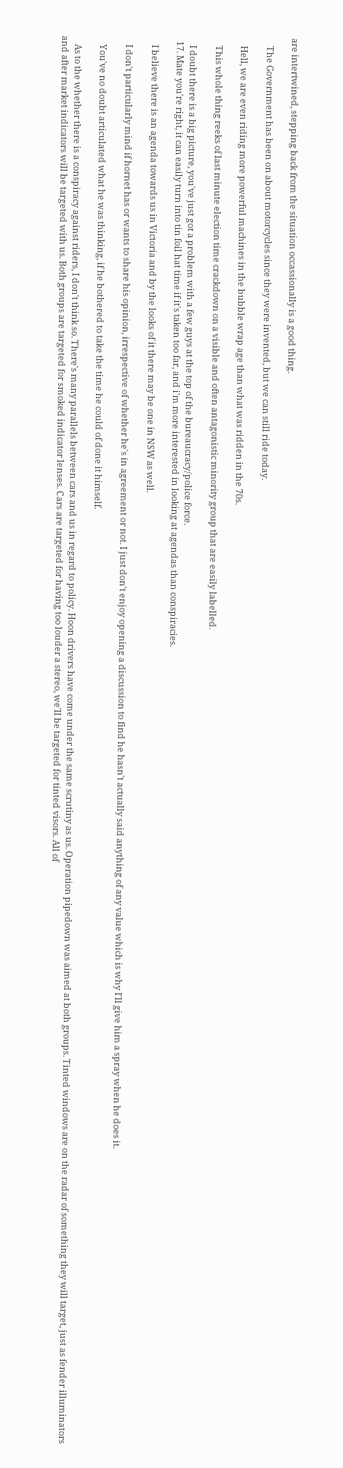are intertwined, stepping back from the situation occassionally is a good thing.

    The Government has been on about motorcycles since they were invented, but we can still ride today.

    Hell, we are even riding more powerful machines in the bubble wrap age than what was ridden in the 70s.

    This whole thing reeks of last minute election time crackdown on a visible and often antagonistic minority group that are easily labelled.

    I doubt there is a big picture, you've just got a problem with a few guys at the top of the bureaucracy/police force.
  17. Mate you're right, it can easily turn into tin foil hat time if it's taken too far, and i'm more interested in looking at agendas than conspiracies.

    I believe there is an agenda towards us in Victoria and by the looks of it there may be one in NSW as well.

    I don't particularly mind if hornet has or wants to share his opinion, irrespective of whether he's in agreement or not. I just don't enjoy opening a discussion to find he hasn't actually said anything of any value which is why I'll give him a spray when he does it.

    You've no doubt articulated what he was thinking, if he bothered to take the time he could of done it himself.

    As to the whether there is a conspiracy against riders, I don't think so. There's many parallels between cars and us in regard to policy. Hoon drivers have come under the same scrutiny as us. Operation pipedown was aimed at both groups. Tinted windows are on the radar of something they will target, just as fender illuminators and after market indicators will be targeted with us. Both groups are targeted for smoked indicator lenses. Cars are targeted for having too louder a stereo, we'll be targeted for tinted visors. All of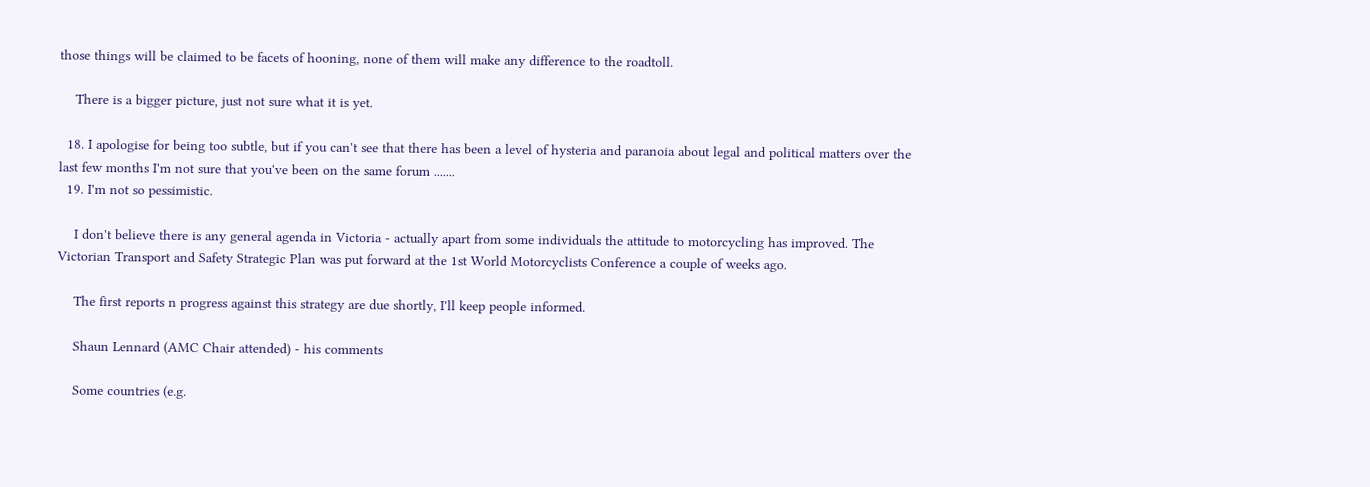those things will be claimed to be facets of hooning, none of them will make any difference to the roadtoll.

    There is a bigger picture, just not sure what it is yet.

  18. I apologise for being too subtle, but if you can't see that there has been a level of hysteria and paranoia about legal and political matters over the last few months I'm not sure that you've been on the same forum .......
  19. I'm not so pessimistic.

    I don't believe there is any general agenda in Victoria - actually apart from some individuals the attitude to motorcycling has improved. The Victorian Transport and Safety Strategic Plan was put forward at the 1st World Motorcyclists Conference a couple of weeks ago.

    The first reports n progress against this strategy are due shortly, I'll keep people informed.

    Shaun Lennard (AMC Chair attended) - his comments

    Some countries (e.g.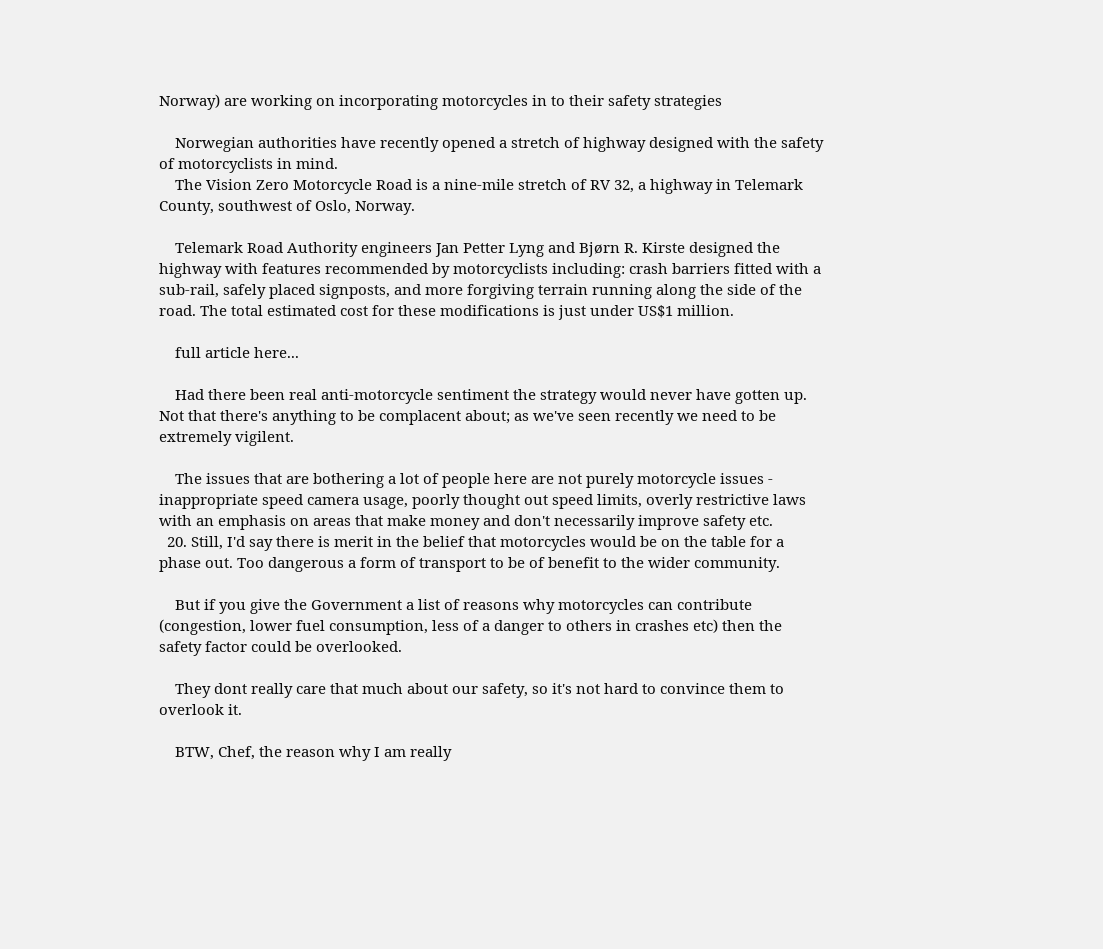Norway) are working on incorporating motorcycles in to their safety strategies

    Norwegian authorities have recently opened a stretch of highway designed with the safety of motorcyclists in mind.
    The Vision Zero Motorcycle Road is a nine-mile stretch of RV 32, a highway in Telemark County, southwest of Oslo, Norway.

    Telemark Road Authority engineers Jan Petter Lyng and Bjørn R. Kirste designed the highway with features recommended by motorcyclists including: crash barriers fitted with a sub-rail, safely placed signposts, and more forgiving terrain running along the side of the road. The total estimated cost for these modifications is just under US$1 million.

    full article here...

    Had there been real anti-motorcycle sentiment the strategy would never have gotten up. Not that there's anything to be complacent about; as we've seen recently we need to be extremely vigilent.

    The issues that are bothering a lot of people here are not purely motorcycle issues - inappropriate speed camera usage, poorly thought out speed limits, overly restrictive laws with an emphasis on areas that make money and don't necessarily improve safety etc.
  20. Still, I'd say there is merit in the belief that motorcycles would be on the table for a phase out. Too dangerous a form of transport to be of benefit to the wider community.

    But if you give the Government a list of reasons why motorcycles can contribute (congestion, lower fuel consumption, less of a danger to others in crashes etc) then the safety factor could be overlooked.

    They dont really care that much about our safety, so it's not hard to convince them to overlook it.

    BTW, Chef, the reason why I am really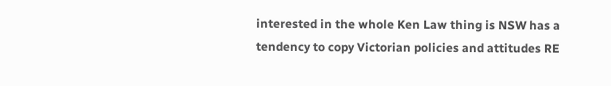interested in the whole Ken Law thing is NSW has a tendency to copy Victorian policies and attitudes RE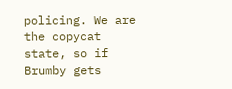policing. We are the copycat state, so if Brumby gets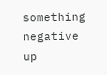something negative up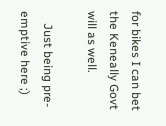for bikes I can bet the Keneally Govt will as well.

    Just being pre-emptive here ;)